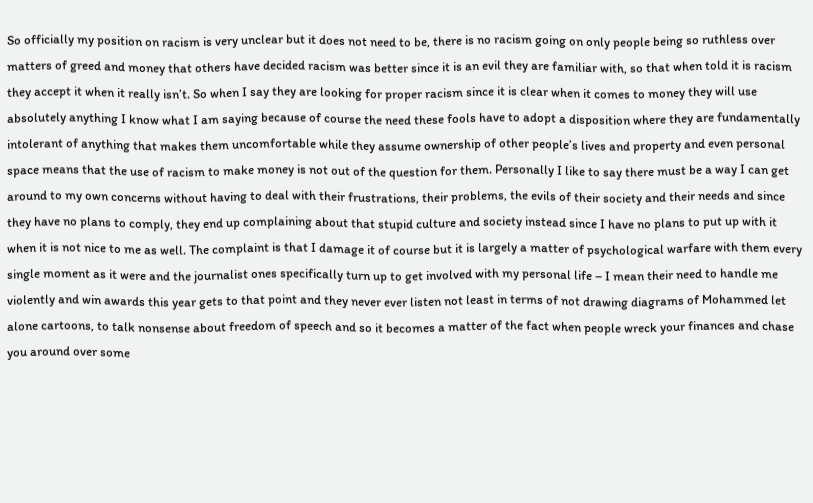So officially my position on racism is very unclear but it does not need to be, there is no racism going on only people being so ruthless over matters of greed and money that others have decided racism was better since it is an evil they are familiar with, so that when told it is racism they accept it when it really isn’t. So when I say they are looking for proper racism since it is clear when it comes to money they will use absolutely anything I know what I am saying because of course the need these fools have to adopt a disposition where they are fundamentally intolerant of anything that makes them uncomfortable while they assume ownership of other people’s lives and property and even personal space means that the use of racism to make money is not out of the question for them. Personally I like to say there must be a way I can get around to my own concerns without having to deal with their frustrations, their problems, the evils of their society and their needs and since they have no plans to comply, they end up complaining about that stupid culture and society instead since I have no plans to put up with it when it is not nice to me as well. The complaint is that I damage it of course but it is largely a matter of psychological warfare with them every single moment as it were and the journalist ones specifically turn up to get involved with my personal life – I mean their need to handle me violently and win awards this year gets to that point and they never ever listen not least in terms of not drawing diagrams of Mohammed let alone cartoons, to talk nonsense about freedom of speech and so it becomes a matter of the fact when people wreck your finances and chase you around over some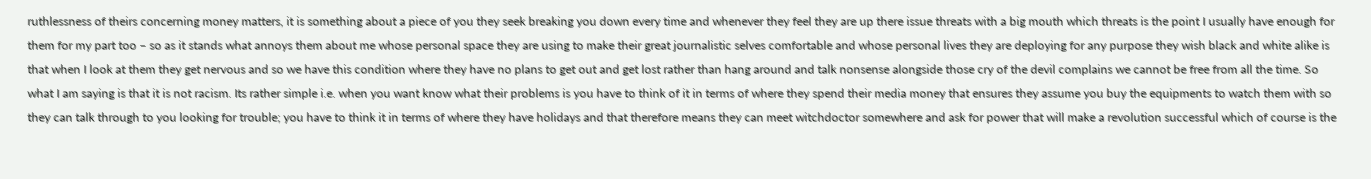ruthlessness of theirs concerning money matters, it is something about a piece of you they seek breaking you down every time and whenever they feel they are up there issue threats with a big mouth which threats is the point I usually have enough for them for my part too – so as it stands what annoys them about me whose personal space they are using to make their great journalistic selves comfortable and whose personal lives they are deploying for any purpose they wish black and white alike is that when I look at them they get nervous and so we have this condition where they have no plans to get out and get lost rather than hang around and talk nonsense alongside those cry of the devil complains we cannot be free from all the time. So what I am saying is that it is not racism. Its rather simple i.e. when you want know what their problems is you have to think of it in terms of where they spend their media money that ensures they assume you buy the equipments to watch them with so they can talk through to you looking for trouble; you have to think it in terms of where they have holidays and that therefore means they can meet witchdoctor somewhere and ask for power that will make a revolution successful which of course is the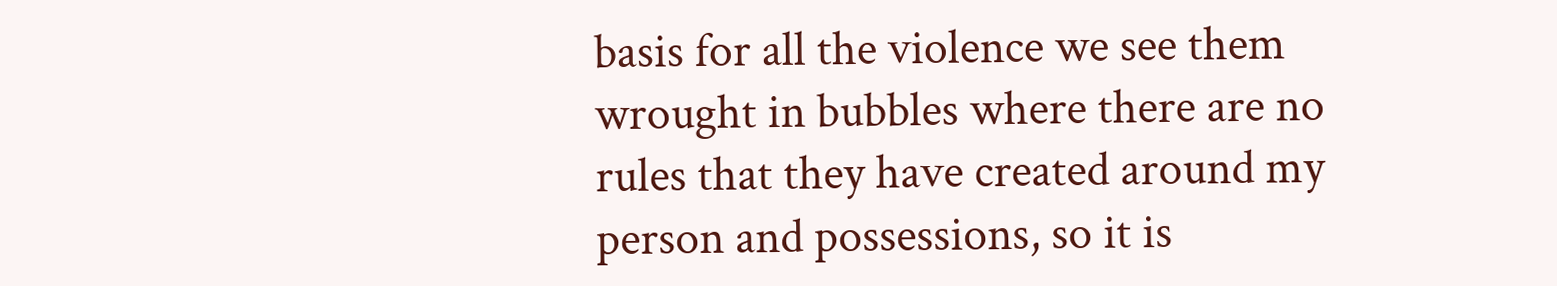basis for all the violence we see them wrought in bubbles where there are no rules that they have created around my person and possessions, so it is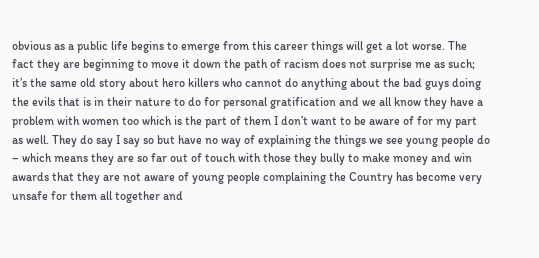obvious as a public life begins to emerge from this career things will get a lot worse. The fact they are beginning to move it down the path of racism does not surprise me as such; it’s the same old story about hero killers who cannot do anything about the bad guys doing the evils that is in their nature to do for personal gratification and we all know they have a problem with women too which is the part of them I don’t want to be aware of for my part as well. They do say I say so but have no way of explaining the things we see young people do – which means they are so far out of touch with those they bully to make money and win awards that they are not aware of young people complaining the Country has become very unsafe for them all together and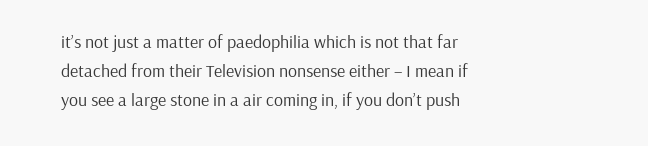it’s not just a matter of paedophilia which is not that far detached from their Television nonsense either – I mean if you see a large stone in a air coming in, if you don’t push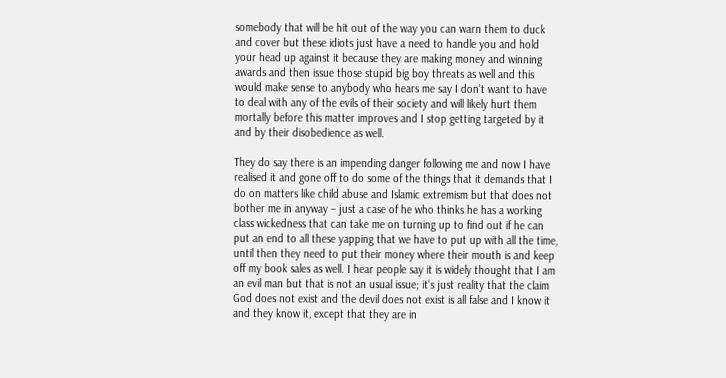somebody that will be hit out of the way you can warn them to duck and cover but these idiots just have a need to handle you and hold your head up against it because they are making money and winning awards and then issue those stupid big boy threats as well and this would make sense to anybody who hears me say I don’t want to have to deal with any of the evils of their society and will likely hurt them mortally before this matter improves and I stop getting targeted by it and by their disobedience as well.

They do say there is an impending danger following me and now I have realised it and gone off to do some of the things that it demands that I do on matters like child abuse and Islamic extremism but that does not bother me in anyway – just a case of he who thinks he has a working class wickedness that can take me on turning up to find out if he can put an end to all these yapping that we have to put up with all the time, until then they need to put their money where their mouth is and keep off my book sales as well. I hear people say it is widely thought that I am an evil man but that is not an usual issue; it’s just reality that the claim God does not exist and the devil does not exist is all false and I know it and they know it, except that they are in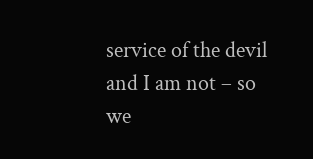service of the devil and I am not – so we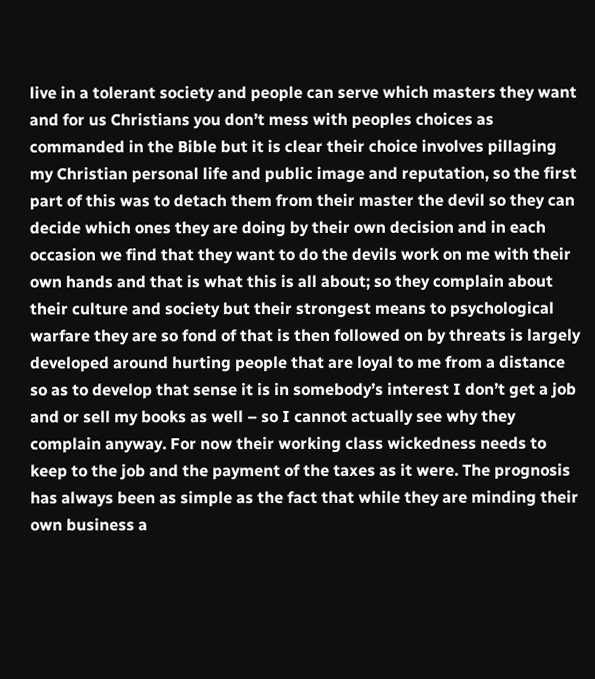live in a tolerant society and people can serve which masters they want and for us Christians you don’t mess with peoples choices as commanded in the Bible but it is clear their choice involves pillaging my Christian personal life and public image and reputation, so the first part of this was to detach them from their master the devil so they can decide which ones they are doing by their own decision and in each occasion we find that they want to do the devils work on me with their own hands and that is what this is all about; so they complain about their culture and society but their strongest means to psychological warfare they are so fond of that is then followed on by threats is largely developed around hurting people that are loyal to me from a distance so as to develop that sense it is in somebody’s interest I don’t get a job and or sell my books as well – so I cannot actually see why they complain anyway. For now their working class wickedness needs to keep to the job and the payment of the taxes as it were. The prognosis has always been as simple as the fact that while they are minding their own business a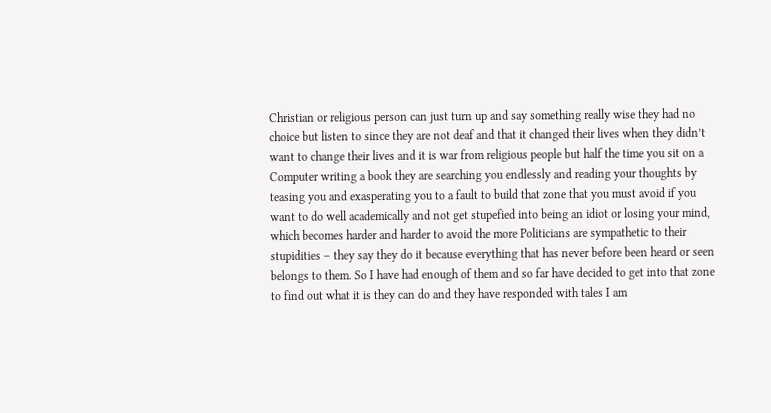Christian or religious person can just turn up and say something really wise they had no choice but listen to since they are not deaf and that it changed their lives when they didn’t want to change their lives and it is war from religious people but half the time you sit on a Computer writing a book they are searching you endlessly and reading your thoughts by teasing you and exasperating you to a fault to build that zone that you must avoid if you want to do well academically and not get stupefied into being an idiot or losing your mind, which becomes harder and harder to avoid the more Politicians are sympathetic to their stupidities – they say they do it because everything that has never before been heard or seen belongs to them. So I have had enough of them and so far have decided to get into that zone to find out what it is they can do and they have responded with tales I am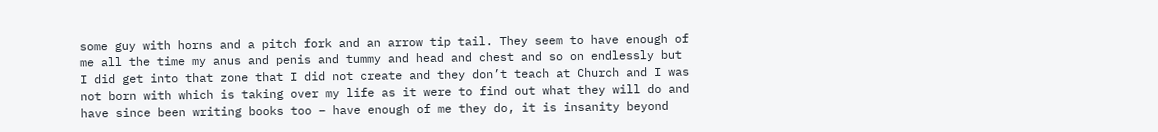some guy with horns and a pitch fork and an arrow tip tail. They seem to have enough of me all the time my anus and penis and tummy and head and chest and so on endlessly but I did get into that zone that I did not create and they don’t teach at Church and I was not born with which is taking over my life as it were to find out what they will do and have since been writing books too – have enough of me they do, it is insanity beyond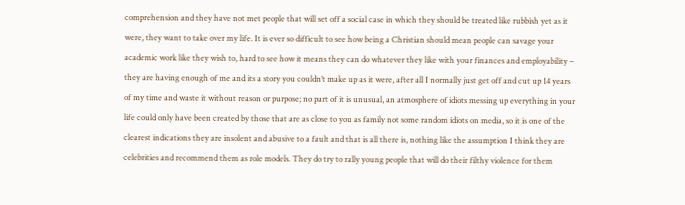comprehension and they have not met people that will set off a social case in which they should be treated like rubbish yet as it were, they want to take over my life. It is ever so difficult to see how being a Christian should mean people can savage your academic work like they wish to, hard to see how it means they can do whatever they like with your finances and employability – they are having enough of me and its a story you couldn’t make up as it were, after all I normally just get off and cut up 14 years of my time and waste it without reason or purpose; no part of it is unusual, an atmosphere of idiots messing up everything in your life could only have been created by those that are as close to you as family not some random idiots on media, so it is one of the clearest indications they are insolent and abusive to a fault and that is all there is, nothing like the assumption I think they are celebrities and recommend them as role models. They do try to rally young people that will do their filthy violence for them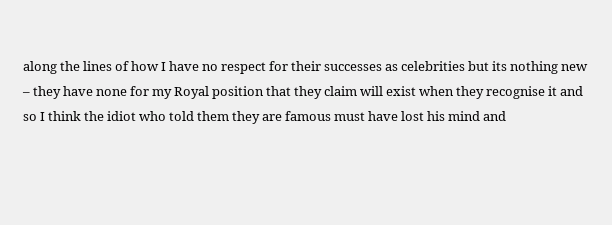along the lines of how I have no respect for their successes as celebrities but its nothing new – they have none for my Royal position that they claim will exist when they recognise it and so I think the idiot who told them they are famous must have lost his mind and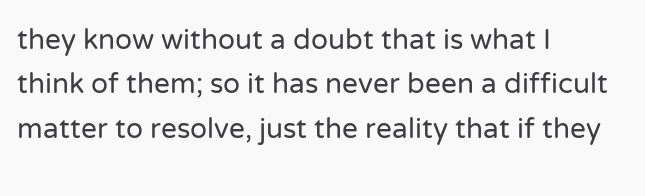they know without a doubt that is what I think of them; so it has never been a difficult matter to resolve, just the reality that if they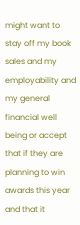might want to stay off my book sales and my employability and my general financial well being or accept that if they are planning to win awards this year and that it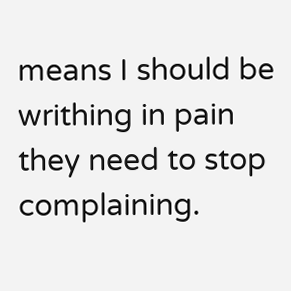means I should be writhing in pain they need to stop complaining.